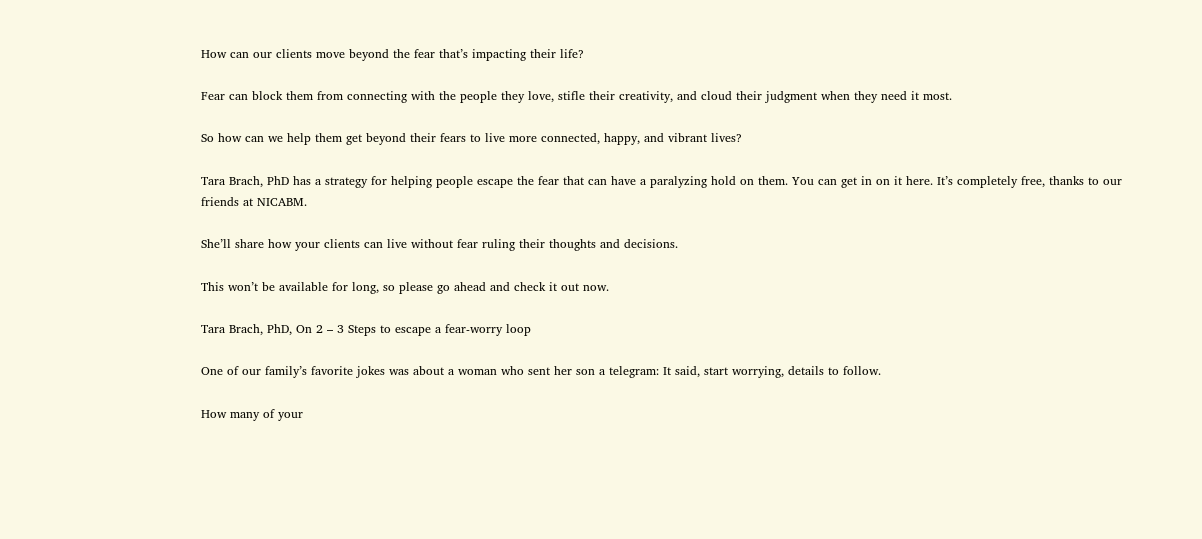How can our clients move beyond the fear that’s impacting their life?

Fear can block them from connecting with the people they love, stifle their creativity, and cloud their judgment when they need it most.

So how can we help them get beyond their fears to live more connected, happy, and vibrant lives?

Tara Brach, PhD has a strategy for helping people escape the fear that can have a paralyzing hold on them. You can get in on it here. It’s completely free, thanks to our friends at NICABM.

She’ll share how your clients can live without fear ruling their thoughts and decisions.

This won’t be available for long, so please go ahead and check it out now.

Tara Brach, PhD, On 2 – 3 Steps to escape a fear-worry loop

One of our family’s favorite jokes was about a woman who sent her son a telegram: It said, start worrying, details to follow.

How many of your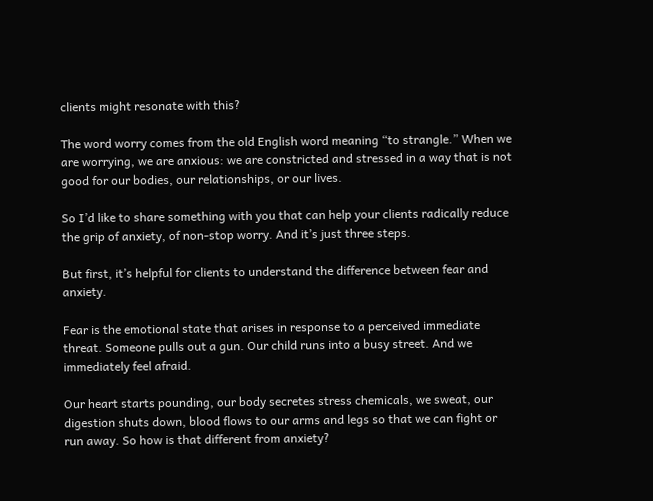clients might resonate with this?

The word worry comes from the old English word meaning “to strangle.” When we are worrying, we are anxious: we are constricted and stressed in a way that is not good for our bodies, our relationships, or our lives.

So I’d like to share something with you that can help your clients radically reduce the grip of anxiety, of non-stop worry. And it’s just three steps.

But first, it’s helpful for clients to understand the difference between fear and anxiety.

Fear is the emotional state that arises in response to a perceived immediate threat. Someone pulls out a gun. Our child runs into a busy street. And we immediately feel afraid.

Our heart starts pounding, our body secretes stress chemicals, we sweat, our digestion shuts down, blood flows to our arms and legs so that we can fight or run away. So how is that different from anxiety?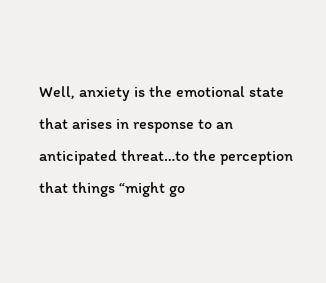Well, anxiety is the emotional state that arises in response to an anticipated threat…to the perception that things “might go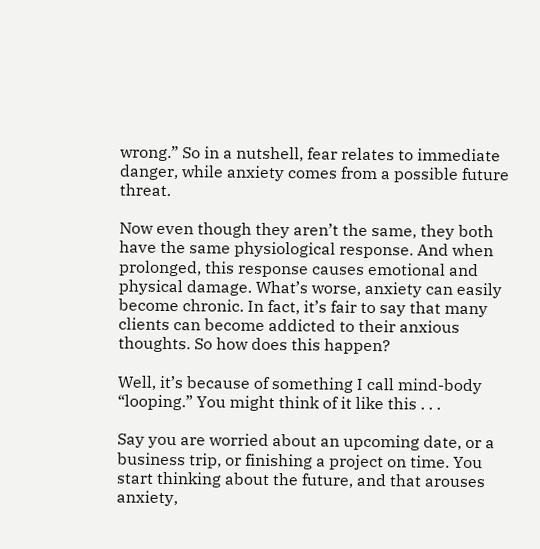wrong.” So in a nutshell, fear relates to immediate danger, while anxiety comes from a possible future threat.

Now even though they aren’t the same, they both have the same physiological response. And when prolonged, this response causes emotional and physical damage. What’s worse, anxiety can easily become chronic. In fact, it’s fair to say that many clients can become addicted to their anxious thoughts. So how does this happen?

Well, it’s because of something I call mind-body “looping.” You might think of it like this . . .

Say you are worried about an upcoming date, or a business trip, or finishing a project on time. You start thinking about the future, and that arouses anxiety,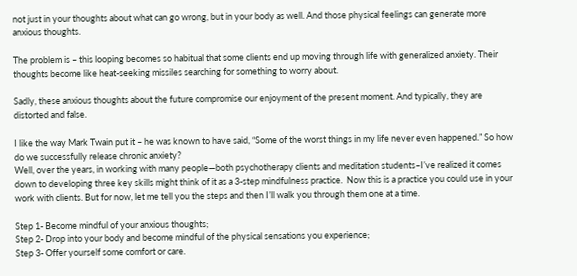not just in your thoughts about what can go wrong, but in your body as well. And those physical feelings can generate more anxious thoughts.

The problem is – this looping becomes so habitual that some clients end up moving through life with generalized anxiety. Their thoughts become like heat-seeking missiles searching for something to worry about.

Sadly, these anxious thoughts about the future compromise our enjoyment of the present moment. And typically, they are distorted and false.

I like the way Mark Twain put it – he was known to have said, “Some of the worst things in my life never even happened.” So how do we successfully release chronic anxiety?
Well, over the years, in working with many people—both psychotherapy clients and meditation students–I’ve realized it comes down to developing three key skills might think of it as a 3-step mindfulness practice.  Now this is a practice you could use in your work with clients. But for now, let me tell you the steps and then I’ll walk you through them one at a time.

Step 1- Become mindful of your anxious thoughts;
Step 2- Drop into your body and become mindful of the physical sensations you experience;
Step 3- Offer yourself some comfort or care.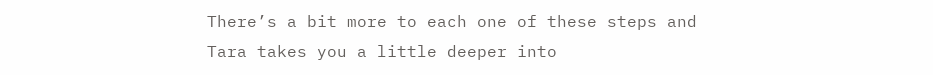There’s a bit more to each one of these steps and Tara takes you a little deeper into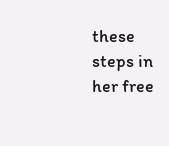these steps in her free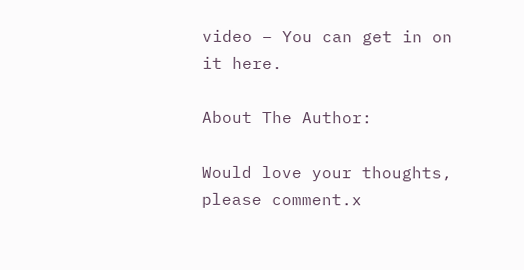video – You can get in on it here.

About The Author:

Would love your thoughts, please comment.x